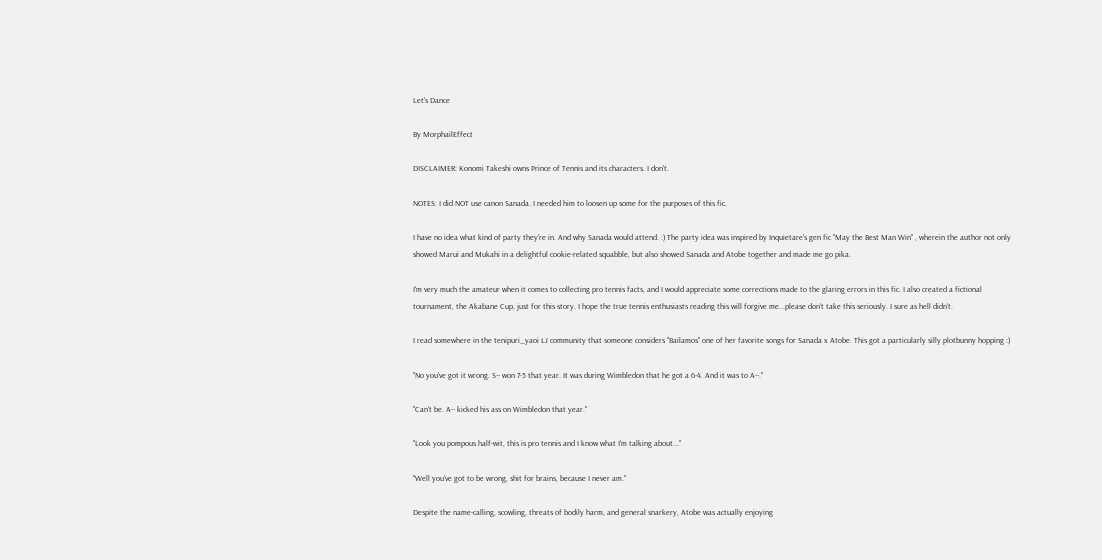Let's Dance

By MorphailEffect

DISCLAIMER: Konomi Takeshi owns Prince of Tennis and its characters. I don't.

NOTES: I did NOT use canon Sanada. I needed him to loosen up some for the purposes of this fic.

I have no idea what kind of party they're in. And why Sanada would attend. :) The party idea was inspired by Inquietare's gen fic "May the Best Man Win" , wherein the author not only showed Marui and Mukahi in a delightful cookie-related squabble, but also showed Sanada and Atobe together and made me go pika.

I'm very much the amateur when it comes to collecting pro tennis facts, and I would appreciate some corrections made to the glaring errors in this fic. I also created a fictional tournament, the Akabane Cup, just for this story. I hope the true tennis enthusiasts reading this will forgive me...please don't take this seriously. I sure as hell didn't.

I read somewhere in the tenipuri_yaoi LJ community that someone considers "Bailamos" one of her favorite songs for Sanada x Atobe. This got a particularly silly plotbunny hopping :)

"No you've got it wrong. S-- won 7-5 that year. It was during Wimbledon that he got a 6-4. And it was to A--."

"Can't be. A-- kicked his ass on Wimbledon that year."

"Look you pompous half-wit, this is pro tennis and I know what I'm talking about..."

"Well you've got to be wrong, shit for brains, because I never am."

Despite the name-calling, scowling, threats of bodily harm, and general snarkery, Atobe was actually enjoying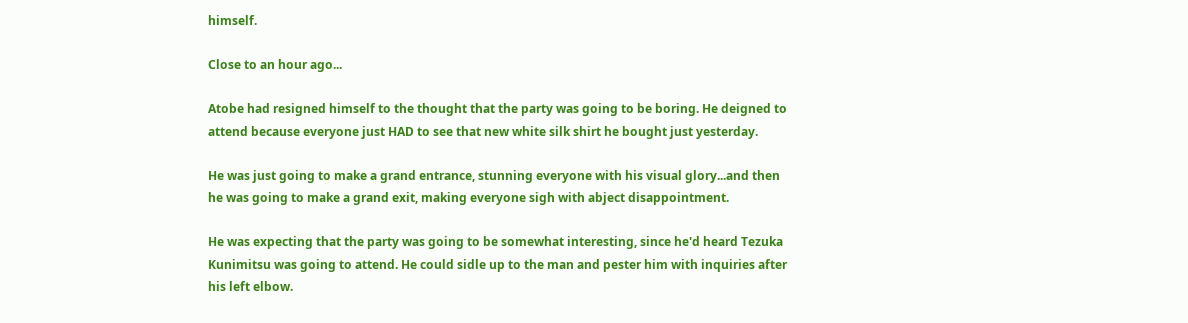himself.

Close to an hour ago...

Atobe had resigned himself to the thought that the party was going to be boring. He deigned to attend because everyone just HAD to see that new white silk shirt he bought just yesterday.

He was just going to make a grand entrance, stunning everyone with his visual glory...and then he was going to make a grand exit, making everyone sigh with abject disappointment.

He was expecting that the party was going to be somewhat interesting, since he'd heard Tezuka Kunimitsu was going to attend. He could sidle up to the man and pester him with inquiries after his left elbow.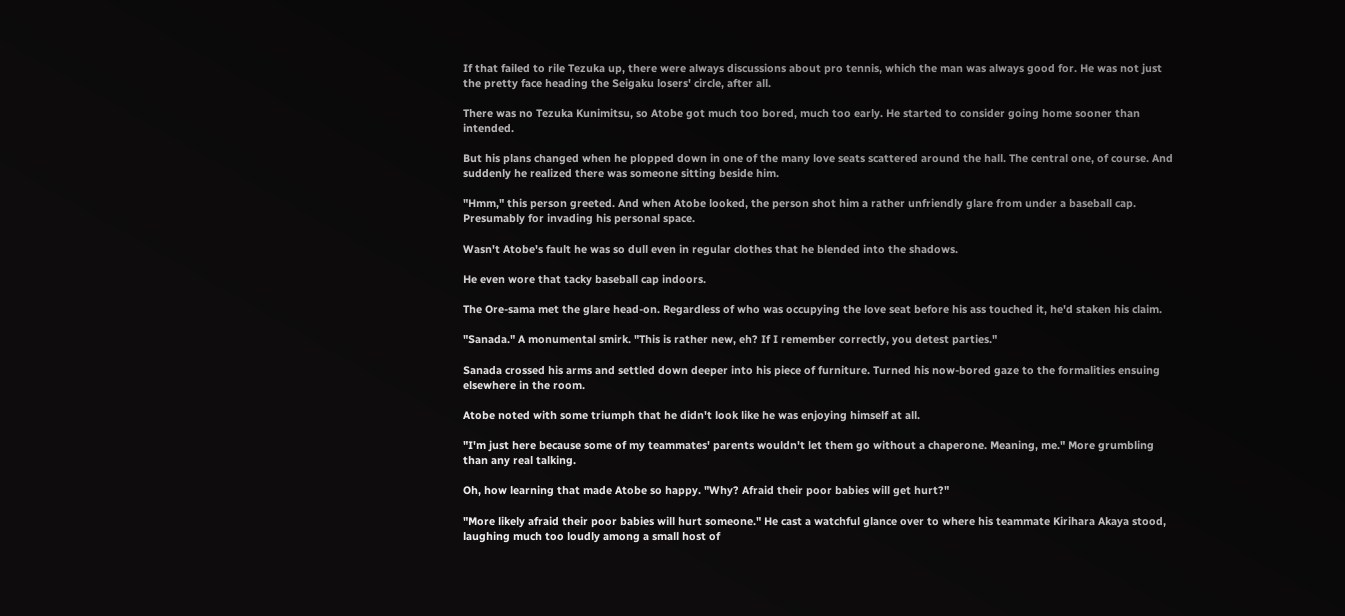If that failed to rile Tezuka up, there were always discussions about pro tennis, which the man was always good for. He was not just the pretty face heading the Seigaku losers' circle, after all.

There was no Tezuka Kunimitsu, so Atobe got much too bored, much too early. He started to consider going home sooner than intended.

But his plans changed when he plopped down in one of the many love seats scattered around the hall. The central one, of course. And suddenly he realized there was someone sitting beside him.

"Hmm," this person greeted. And when Atobe looked, the person shot him a rather unfriendly glare from under a baseball cap. Presumably for invading his personal space.

Wasn't Atobe's fault he was so dull even in regular clothes that he blended into the shadows.

He even wore that tacky baseball cap indoors.

The Ore-sama met the glare head-on. Regardless of who was occupying the love seat before his ass touched it, he'd staken his claim.

"Sanada." A monumental smirk. "This is rather new, eh? If I remember correctly, you detest parties."

Sanada crossed his arms and settled down deeper into his piece of furniture. Turned his now-bored gaze to the formalities ensuing elsewhere in the room.

Atobe noted with some triumph that he didn't look like he was enjoying himself at all.

"I'm just here because some of my teammates' parents wouldn't let them go without a chaperone. Meaning, me." More grumbling than any real talking.

Oh, how learning that made Atobe so happy. "Why? Afraid their poor babies will get hurt?"

"More likely afraid their poor babies will hurt someone." He cast a watchful glance over to where his teammate Kirihara Akaya stood, laughing much too loudly among a small host of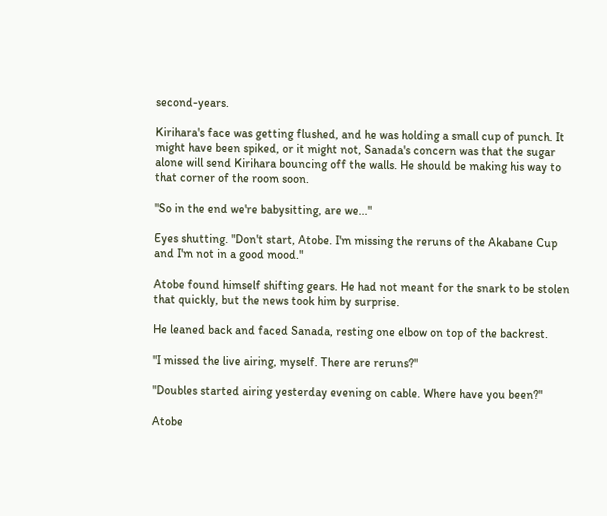second-years.

Kirihara's face was getting flushed, and he was holding a small cup of punch. It might have been spiked, or it might not, Sanada's concern was that the sugar alone will send Kirihara bouncing off the walls. He should be making his way to that corner of the room soon.

"So in the end we're babysitting, are we..."

Eyes shutting. "Don't start, Atobe. I'm missing the reruns of the Akabane Cup and I'm not in a good mood."

Atobe found himself shifting gears. He had not meant for the snark to be stolen that quickly, but the news took him by surprise.

He leaned back and faced Sanada, resting one elbow on top of the backrest.

"I missed the live airing, myself. There are reruns?"

"Doubles started airing yesterday evening on cable. Where have you been?"

Atobe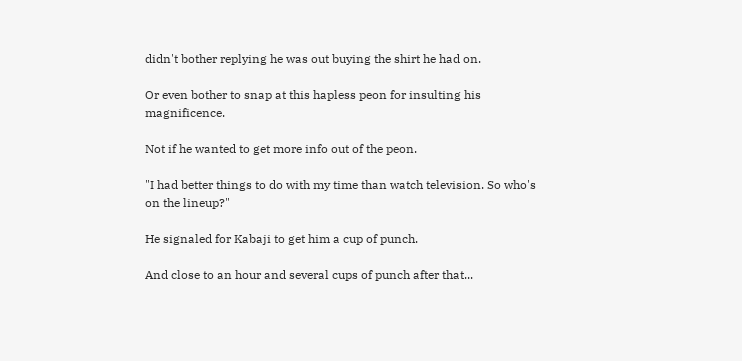didn't bother replying he was out buying the shirt he had on.

Or even bother to snap at this hapless peon for insulting his magnificence.

Not if he wanted to get more info out of the peon.

"I had better things to do with my time than watch television. So who's on the lineup?"

He signaled for Kabaji to get him a cup of punch.

And close to an hour and several cups of punch after that...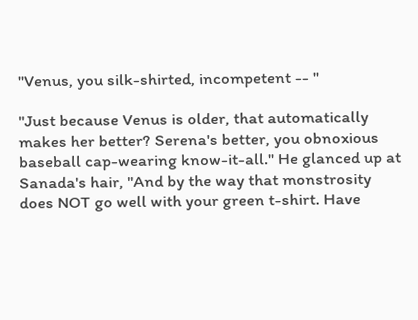"Venus, you silk-shirted, incompetent -- "

"Just because Venus is older, that automatically makes her better? Serena's better, you obnoxious baseball cap-wearing know-it-all." He glanced up at Sanada's hair, "And by the way that monstrosity does NOT go well with your green t-shirt. Have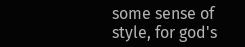some sense of style, for god's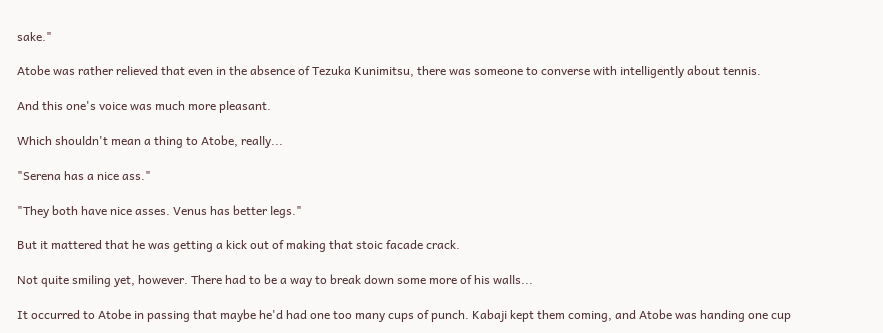sake."

Atobe was rather relieved that even in the absence of Tezuka Kunimitsu, there was someone to converse with intelligently about tennis.

And this one's voice was much more pleasant.

Which shouldn't mean a thing to Atobe, really...

"Serena has a nice ass."

"They both have nice asses. Venus has better legs."

But it mattered that he was getting a kick out of making that stoic facade crack.

Not quite smiling yet, however. There had to be a way to break down some more of his walls...

It occurred to Atobe in passing that maybe he'd had one too many cups of punch. Kabaji kept them coming, and Atobe was handing one cup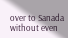over to Sanada without even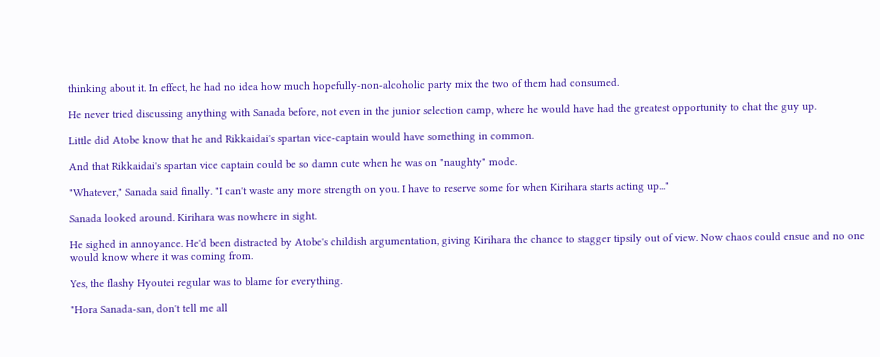thinking about it. In effect, he had no idea how much hopefully-non-alcoholic party mix the two of them had consumed.

He never tried discussing anything with Sanada before, not even in the junior selection camp, where he would have had the greatest opportunity to chat the guy up.

Little did Atobe know that he and Rikkaidai's spartan vice-captain would have something in common.

And that Rikkaidai's spartan vice captain could be so damn cute when he was on "naughty" mode.

"Whatever," Sanada said finally. "I can't waste any more strength on you. I have to reserve some for when Kirihara starts acting up..."

Sanada looked around. Kirihara was nowhere in sight.

He sighed in annoyance. He'd been distracted by Atobe's childish argumentation, giving Kirihara the chance to stagger tipsily out of view. Now chaos could ensue and no one would know where it was coming from.

Yes, the flashy Hyoutei regular was to blame for everything.

"Hora Sanada-san, don't tell me all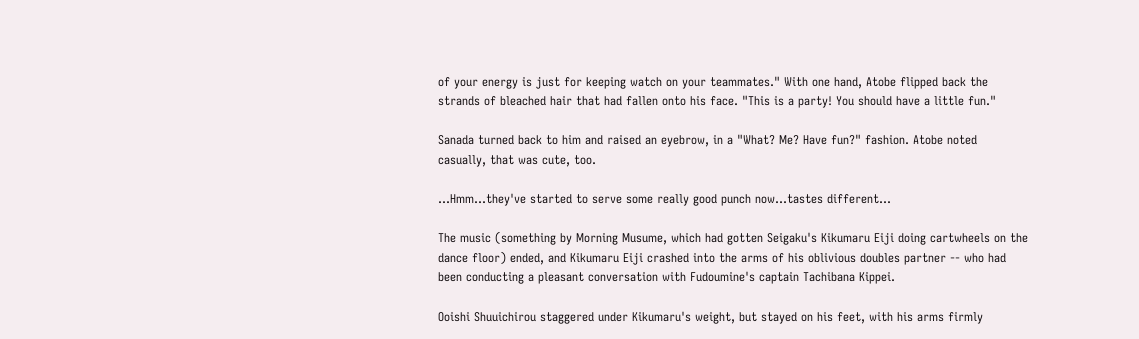of your energy is just for keeping watch on your teammates." With one hand, Atobe flipped back the strands of bleached hair that had fallen onto his face. "This is a party! You should have a little fun."

Sanada turned back to him and raised an eyebrow, in a "What? Me? Have fun?" fashion. Atobe noted casually, that was cute, too.

...Hmm...they've started to serve some really good punch now...tastes different...

The music (something by Morning Musume, which had gotten Seigaku's Kikumaru Eiji doing cartwheels on the dance floor) ended, and Kikumaru Eiji crashed into the arms of his oblivious doubles partner -- who had been conducting a pleasant conversation with Fudoumine's captain Tachibana Kippei.

Ooishi Shuuichirou staggered under Kikumaru's weight, but stayed on his feet, with his arms firmly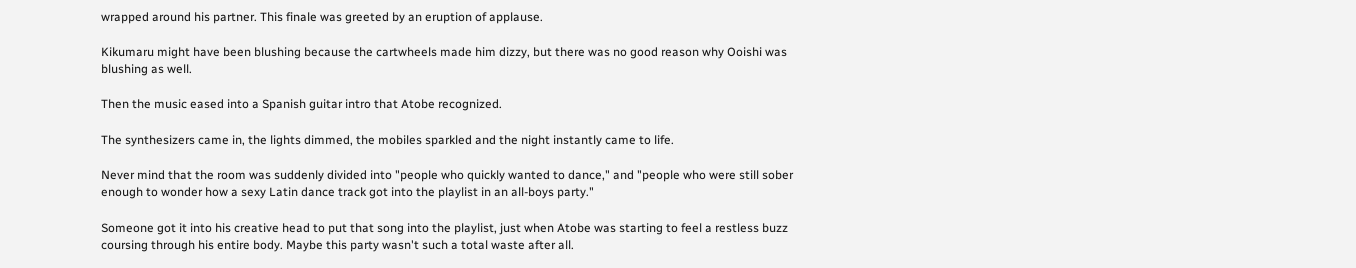wrapped around his partner. This finale was greeted by an eruption of applause.

Kikumaru might have been blushing because the cartwheels made him dizzy, but there was no good reason why Ooishi was blushing as well.

Then the music eased into a Spanish guitar intro that Atobe recognized.

The synthesizers came in, the lights dimmed, the mobiles sparkled and the night instantly came to life.

Never mind that the room was suddenly divided into "people who quickly wanted to dance," and "people who were still sober enough to wonder how a sexy Latin dance track got into the playlist in an all-boys party."

Someone got it into his creative head to put that song into the playlist, just when Atobe was starting to feel a restless buzz coursing through his entire body. Maybe this party wasn't such a total waste after all.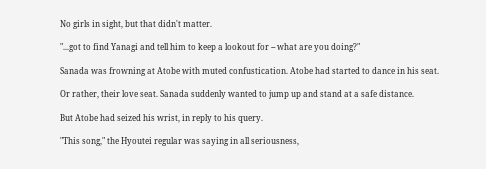No girls in sight, but that didn't matter.

"...got to find Yanagi and tell him to keep a lookout for -- what are you doing?"

Sanada was frowning at Atobe with muted confustication. Atobe had started to dance in his seat.

Or rather, their love seat. Sanada suddenly wanted to jump up and stand at a safe distance.

But Atobe had seized his wrist, in reply to his query.

"This song," the Hyoutei regular was saying in all seriousness,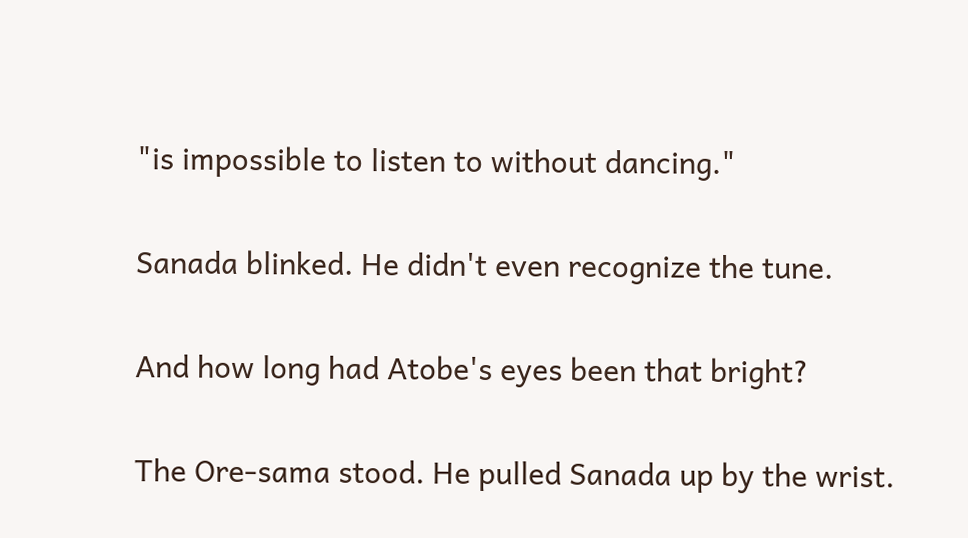"is impossible to listen to without dancing."

Sanada blinked. He didn't even recognize the tune.

And how long had Atobe's eyes been that bright?

The Ore-sama stood. He pulled Sanada up by the wrist.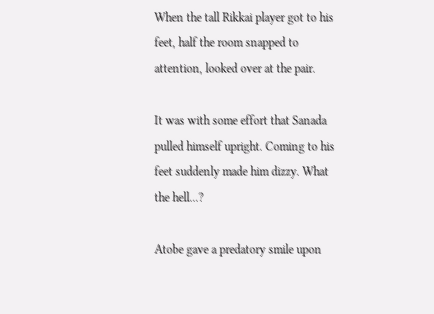When the tall Rikkai player got to his feet, half the room snapped to attention, looked over at the pair.

It was with some effort that Sanada pulled himself upright. Coming to his feet suddenly made him dizzy. What the hell...?

Atobe gave a predatory smile upon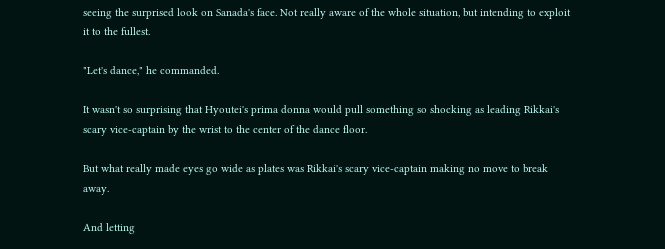seeing the surprised look on Sanada's face. Not really aware of the whole situation, but intending to exploit it to the fullest.

"Let's dance," he commanded.

It wasn't so surprising that Hyoutei's prima donna would pull something so shocking as leading Rikkai's scary vice-captain by the wrist to the center of the dance floor.

But what really made eyes go wide as plates was Rikkai's scary vice-captain making no move to break away.

And letting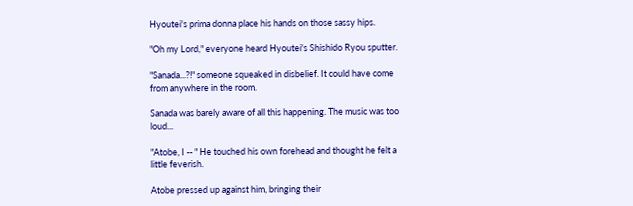Hyoutei's prima donna place his hands on those sassy hips.

"Oh my Lord," everyone heard Hyoutei's Shishido Ryou sputter.

"Sanada...?!" someone squeaked in disbelief. It could have come from anywhere in the room.

Sanada was barely aware of all this happening. The music was too loud...

"Atobe, I -- " He touched his own forehead and thought he felt a little feverish.

Atobe pressed up against him, bringing their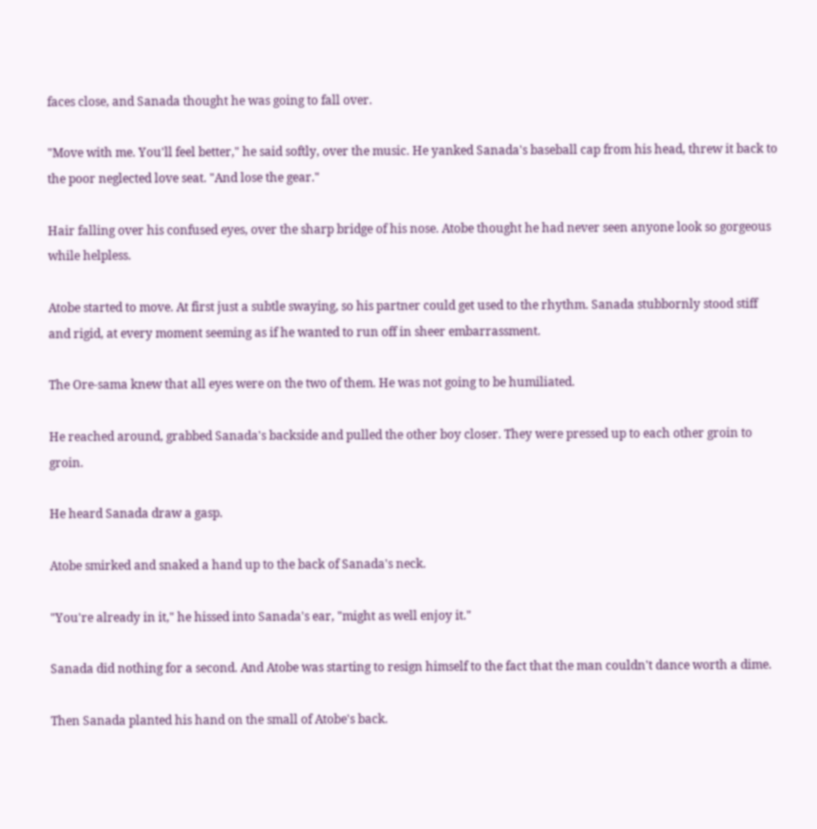faces close, and Sanada thought he was going to fall over.

"Move with me. You'll feel better," he said softly, over the music. He yanked Sanada's baseball cap from his head, threw it back to the poor neglected love seat. "And lose the gear."

Hair falling over his confused eyes, over the sharp bridge of his nose. Atobe thought he had never seen anyone look so gorgeous while helpless.

Atobe started to move. At first just a subtle swaying, so his partner could get used to the rhythm. Sanada stubbornly stood stiff and rigid, at every moment seeming as if he wanted to run off in sheer embarrassment.

The Ore-sama knew that all eyes were on the two of them. He was not going to be humiliated.

He reached around, grabbed Sanada's backside and pulled the other boy closer. They were pressed up to each other groin to groin.

He heard Sanada draw a gasp.

Atobe smirked and snaked a hand up to the back of Sanada's neck.

"You're already in it," he hissed into Sanada's ear, "might as well enjoy it."

Sanada did nothing for a second. And Atobe was starting to resign himself to the fact that the man couldn't dance worth a dime.

Then Sanada planted his hand on the small of Atobe's back.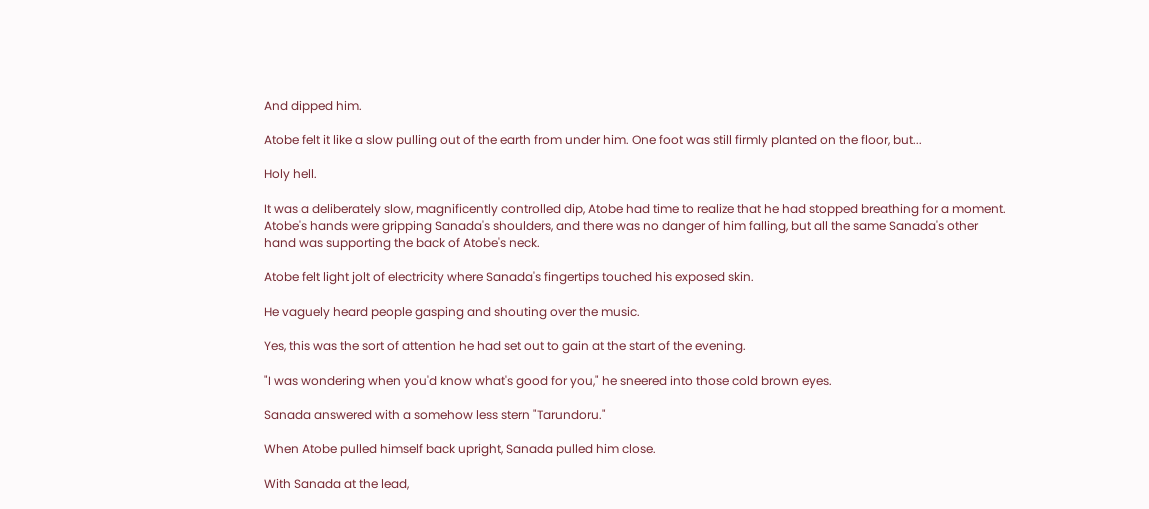And dipped him.

Atobe felt it like a slow pulling out of the earth from under him. One foot was still firmly planted on the floor, but...

Holy hell.

It was a deliberately slow, magnificently controlled dip, Atobe had time to realize that he had stopped breathing for a moment. Atobe's hands were gripping Sanada's shoulders, and there was no danger of him falling, but all the same Sanada's other hand was supporting the back of Atobe's neck.

Atobe felt light jolt of electricity where Sanada's fingertips touched his exposed skin.

He vaguely heard people gasping and shouting over the music.

Yes, this was the sort of attention he had set out to gain at the start of the evening.

"I was wondering when you'd know what's good for you," he sneered into those cold brown eyes.

Sanada answered with a somehow less stern "Tarundoru."

When Atobe pulled himself back upright, Sanada pulled him close.

With Sanada at the lead,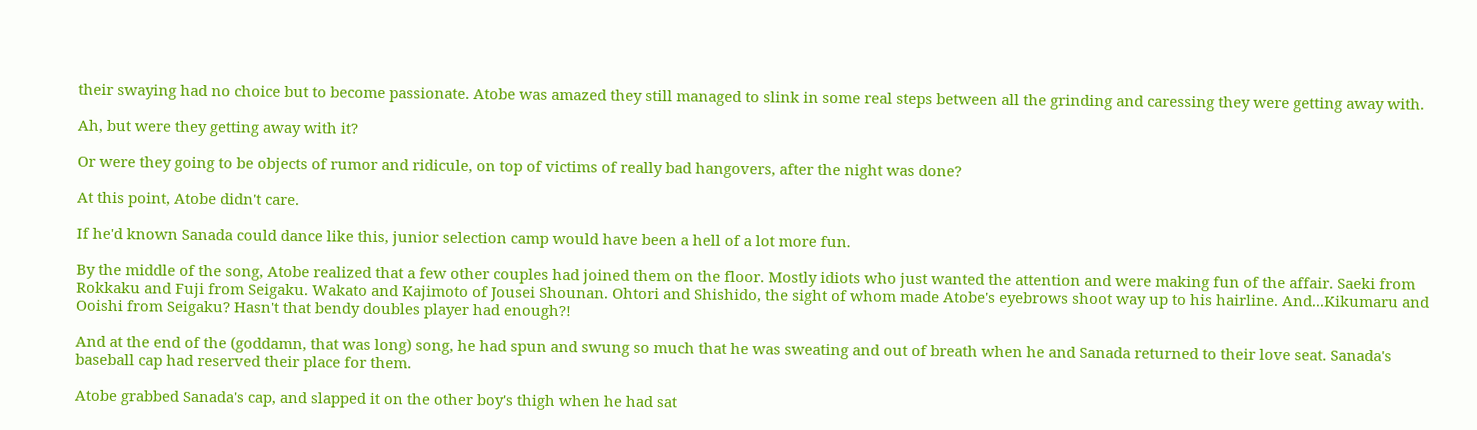their swaying had no choice but to become passionate. Atobe was amazed they still managed to slink in some real steps between all the grinding and caressing they were getting away with.

Ah, but were they getting away with it?

Or were they going to be objects of rumor and ridicule, on top of victims of really bad hangovers, after the night was done?

At this point, Atobe didn't care.

If he'd known Sanada could dance like this, junior selection camp would have been a hell of a lot more fun.

By the middle of the song, Atobe realized that a few other couples had joined them on the floor. Mostly idiots who just wanted the attention and were making fun of the affair. Saeki from Rokkaku and Fuji from Seigaku. Wakato and Kajimoto of Jousei Shounan. Ohtori and Shishido, the sight of whom made Atobe's eyebrows shoot way up to his hairline. And...Kikumaru and Ooishi from Seigaku? Hasn't that bendy doubles player had enough?!

And at the end of the (goddamn, that was long) song, he had spun and swung so much that he was sweating and out of breath when he and Sanada returned to their love seat. Sanada's baseball cap had reserved their place for them.

Atobe grabbed Sanada's cap, and slapped it on the other boy's thigh when he had sat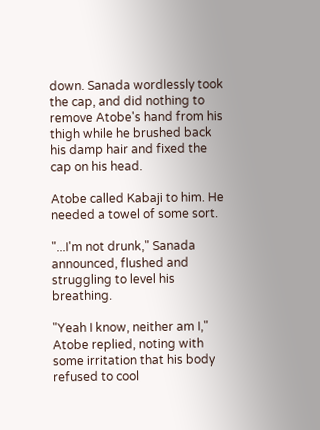down. Sanada wordlessly took the cap, and did nothing to remove Atobe's hand from his thigh while he brushed back his damp hair and fixed the cap on his head.

Atobe called Kabaji to him. He needed a towel of some sort.

"...I'm not drunk," Sanada announced, flushed and struggling to level his breathing.

"Yeah I know, neither am I," Atobe replied, noting with some irritation that his body refused to cool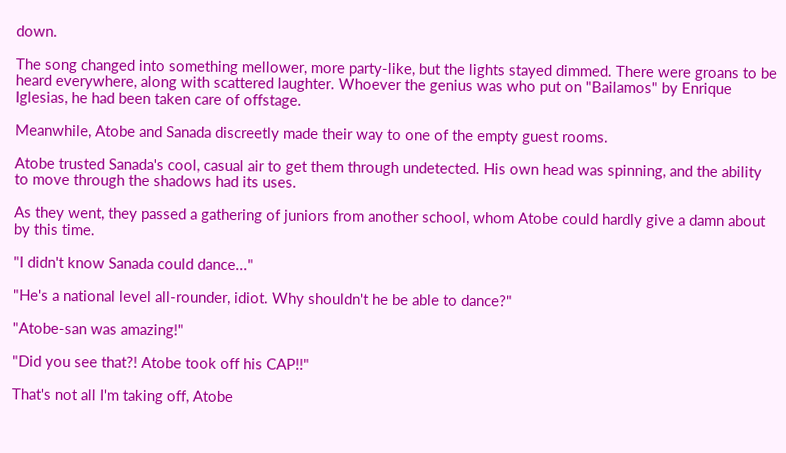down.

The song changed into something mellower, more party-like, but the lights stayed dimmed. There were groans to be heard everywhere, along with scattered laughter. Whoever the genius was who put on "Bailamos" by Enrique Iglesias, he had been taken care of offstage.

Meanwhile, Atobe and Sanada discreetly made their way to one of the empty guest rooms.

Atobe trusted Sanada's cool, casual air to get them through undetected. His own head was spinning, and the ability to move through the shadows had its uses.

As they went, they passed a gathering of juniors from another school, whom Atobe could hardly give a damn about by this time.

"I didn't know Sanada could dance..."

"He's a national level all-rounder, idiot. Why shouldn't he be able to dance?"

"Atobe-san was amazing!"

"Did you see that?! Atobe took off his CAP!!"

That's not all I'm taking off, Atobe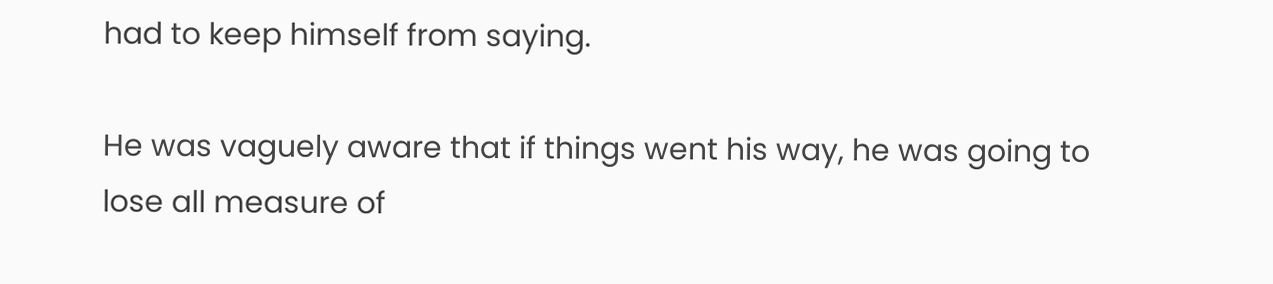had to keep himself from saying.

He was vaguely aware that if things went his way, he was going to lose all measure of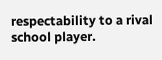respectability to a rival school player.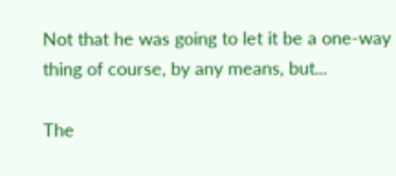Not that he was going to let it be a one-way thing of course, by any means, but...

The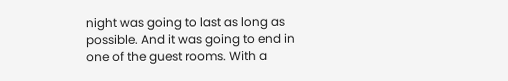night was going to last as long as possible. And it was going to end in one of the guest rooms. With a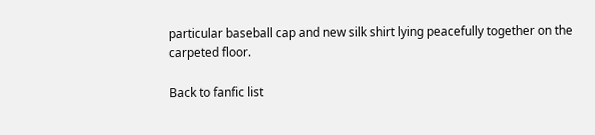particular baseball cap and new silk shirt lying peacefully together on the carpeted floor.

Back to fanfic list